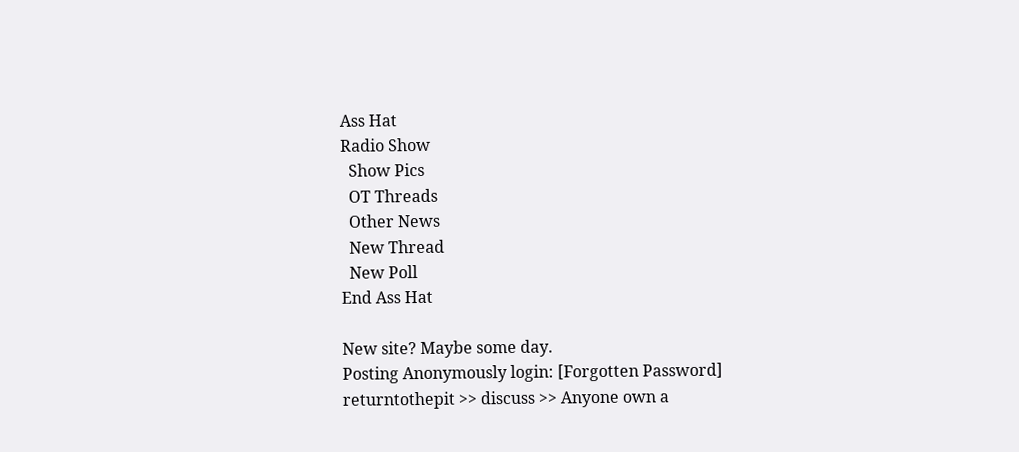Ass Hat
Radio Show
  Show Pics
  OT Threads
  Other News
  New Thread
  New Poll
End Ass Hat

New site? Maybe some day.
Posting Anonymously login: [Forgotten Password]
returntothepit >> discuss >> Anyone own a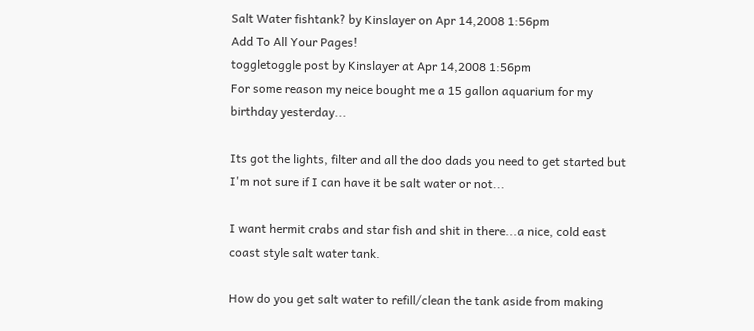Salt Water fishtank? by Kinslayer on Apr 14,2008 1:56pm
Add To All Your Pages!
toggletoggle post by Kinslayer at Apr 14,2008 1:56pm
For some reason my neice bought me a 15 gallon aquarium for my birthday yesterday...

Its got the lights, filter and all the doo dads you need to get started but I'm not sure if I can have it be salt water or not...

I want hermit crabs and star fish and shit in there...a nice, cold east coast style salt water tank.

How do you get salt water to refill/clean the tank aside from making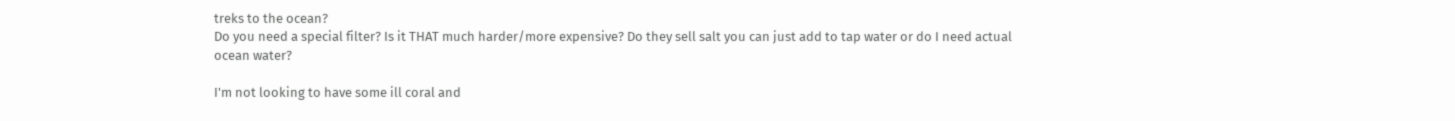treks to the ocean?
Do you need a special filter? Is it THAT much harder/more expensive? Do they sell salt you can just add to tap water or do I need actual ocean water?

I'm not looking to have some ill coral and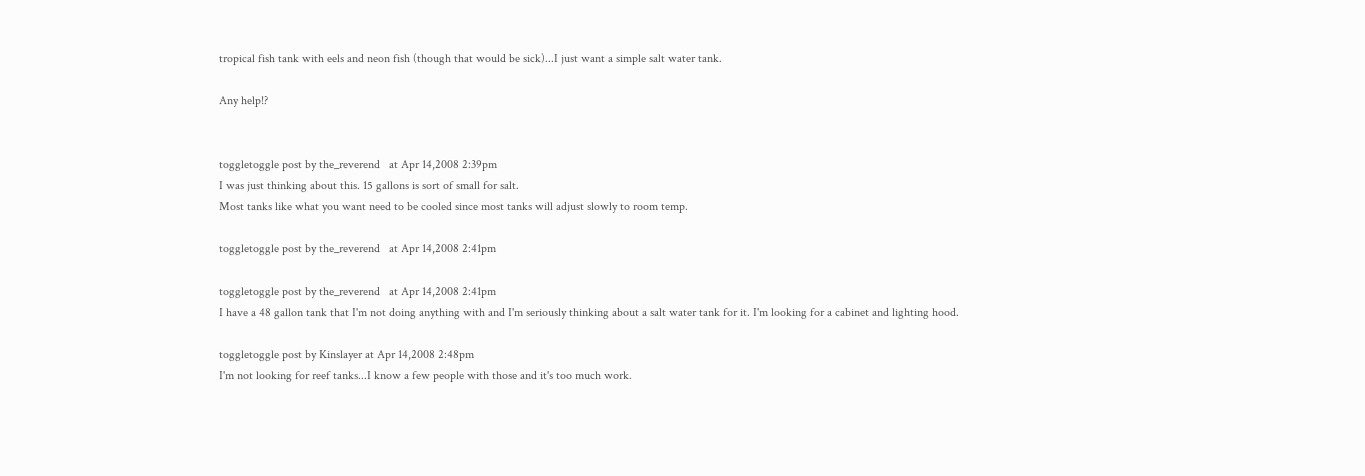tropical fish tank with eels and neon fish (though that would be sick)...I just want a simple salt water tank.

Any help!?


toggletoggle post by the_reverend   at Apr 14,2008 2:39pm
I was just thinking about this. 15 gallons is sort of small for salt.
Most tanks like what you want need to be cooled since most tanks will adjust slowly to room temp.

toggletoggle post by the_reverend   at Apr 14,2008 2:41pm

toggletoggle post by the_reverend   at Apr 14,2008 2:41pm
I have a 48 gallon tank that I'm not doing anything with and I'm seriously thinking about a salt water tank for it. I'm looking for a cabinet and lighting hood.

toggletoggle post by Kinslayer at Apr 14,2008 2:48pm
I'm not looking for reef tanks...I know a few people with those and it's too much work.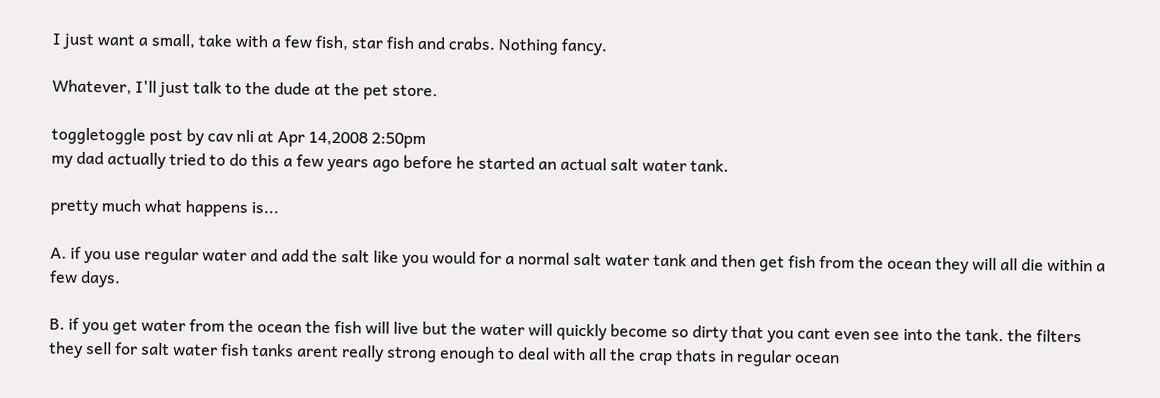I just want a small, take with a few fish, star fish and crabs. Nothing fancy.

Whatever, I'll just talk to the dude at the pet store.

toggletoggle post by cav nli at Apr 14,2008 2:50pm
my dad actually tried to do this a few years ago before he started an actual salt water tank.

pretty much what happens is...

A. if you use regular water and add the salt like you would for a normal salt water tank and then get fish from the ocean they will all die within a few days.

B. if you get water from the ocean the fish will live but the water will quickly become so dirty that you cant even see into the tank. the filters they sell for salt water fish tanks arent really strong enough to deal with all the crap thats in regular ocean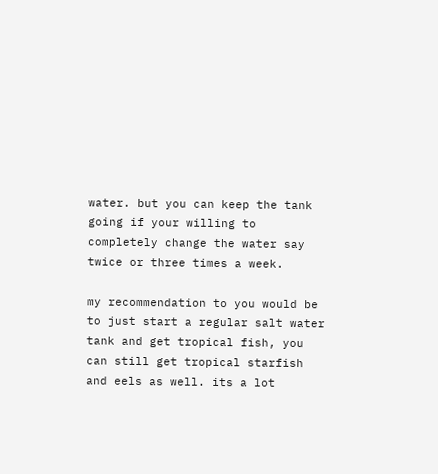water. but you can keep the tank going if your willing to completely change the water say twice or three times a week.

my recommendation to you would be to just start a regular salt water tank and get tropical fish, you can still get tropical starfish and eels as well. its a lot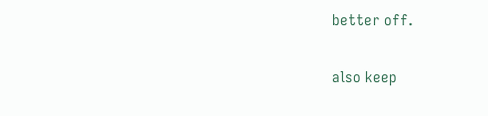better off.

also keep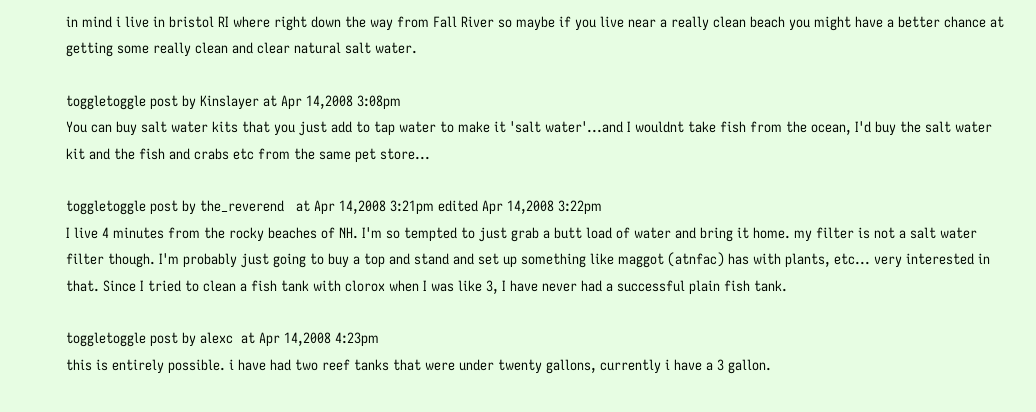in mind i live in bristol RI where right down the way from Fall River so maybe if you live near a really clean beach you might have a better chance at getting some really clean and clear natural salt water.

toggletoggle post by Kinslayer at Apr 14,2008 3:08pm
You can buy salt water kits that you just add to tap water to make it 'salt water'...and I wouldnt take fish from the ocean, I'd buy the salt water kit and the fish and crabs etc from the same pet store...

toggletoggle post by the_reverend   at Apr 14,2008 3:21pm edited Apr 14,2008 3:22pm
I live 4 minutes from the rocky beaches of NH. I'm so tempted to just grab a butt load of water and bring it home. my filter is not a salt water filter though. I'm probably just going to buy a top and stand and set up something like maggot (atnfac) has with plants, etc... very interested in that. Since I tried to clean a fish tank with clorox when I was like 3, I have never had a successful plain fish tank.

toggletoggle post by alexc  at Apr 14,2008 4:23pm
this is entirely possible. i have had two reef tanks that were under twenty gallons, currently i have a 3 gallon.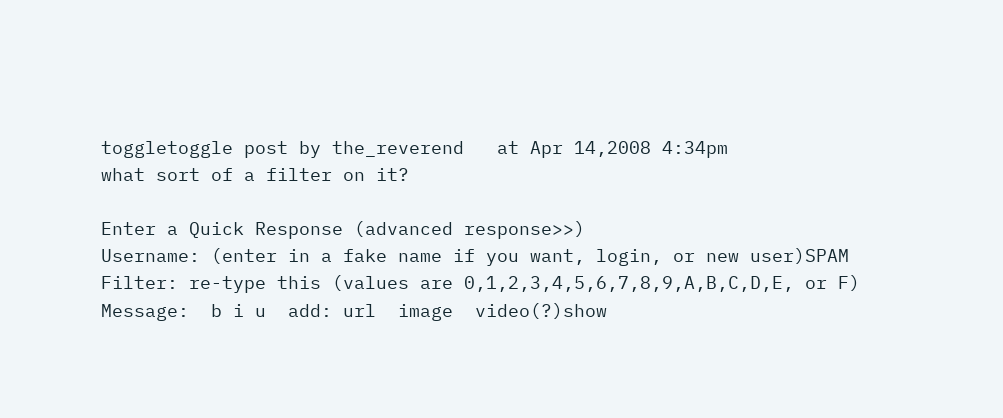toggletoggle post by the_reverend   at Apr 14,2008 4:34pm
what sort of a filter on it?

Enter a Quick Response (advanced response>>)
Username: (enter in a fake name if you want, login, or new user)SPAM Filter: re-type this (values are 0,1,2,3,4,5,6,7,8,9,A,B,C,D,E, or F)
Message:  b i u  add: url  image  video(?)show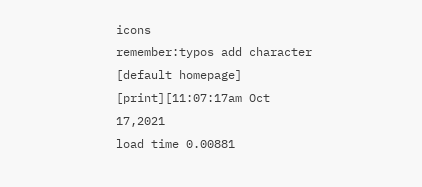icons
remember:typos add character
[default homepage] [print][11:07:17am Oct 17,2021
load time 0.00881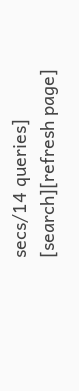secs/14 queries]
[search][refresh page]